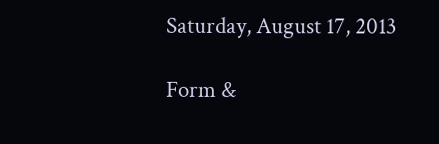Saturday, August 17, 2013

Form &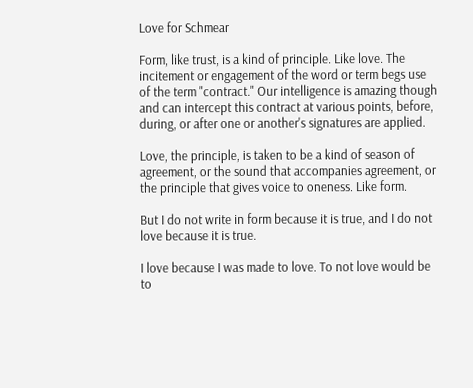Love for Schmear

Form, like trust, is a kind of principle. Like love. The incitement or engagement of the word or term begs use of the term "contract." Our intelligence is amazing though and can intercept this contract at various points, before, during, or after one or another's signatures are applied.

Love, the principle, is taken to be a kind of season of agreement, or the sound that accompanies agreement, or the principle that gives voice to oneness. Like form.

But I do not write in form because it is true, and I do not love because it is true.

I love because I was made to love. To not love would be to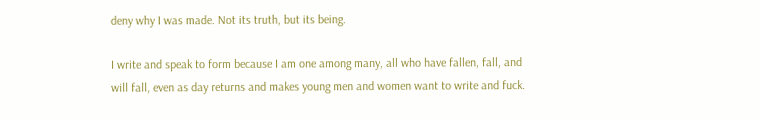deny why I was made. Not its truth, but its being.

I write and speak to form because I am one among many, all who have fallen, fall, and will fall, even as day returns and makes young men and women want to write and fuck.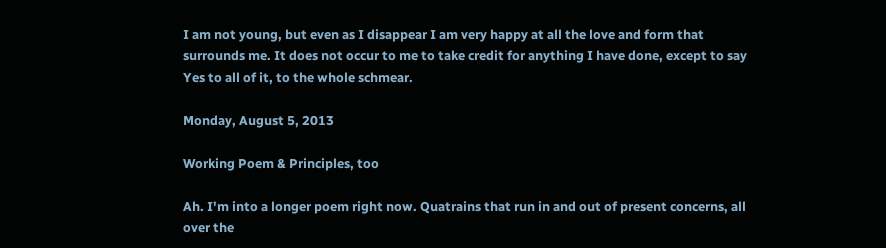I am not young, but even as I disappear I am very happy at all the love and form that surrounds me. It does not occur to me to take credit for anything I have done, except to say Yes to all of it, to the whole schmear.

Monday, August 5, 2013

Working Poem & Principles, too

Ah. I'm into a longer poem right now. Quatrains that run in and out of present concerns, all over the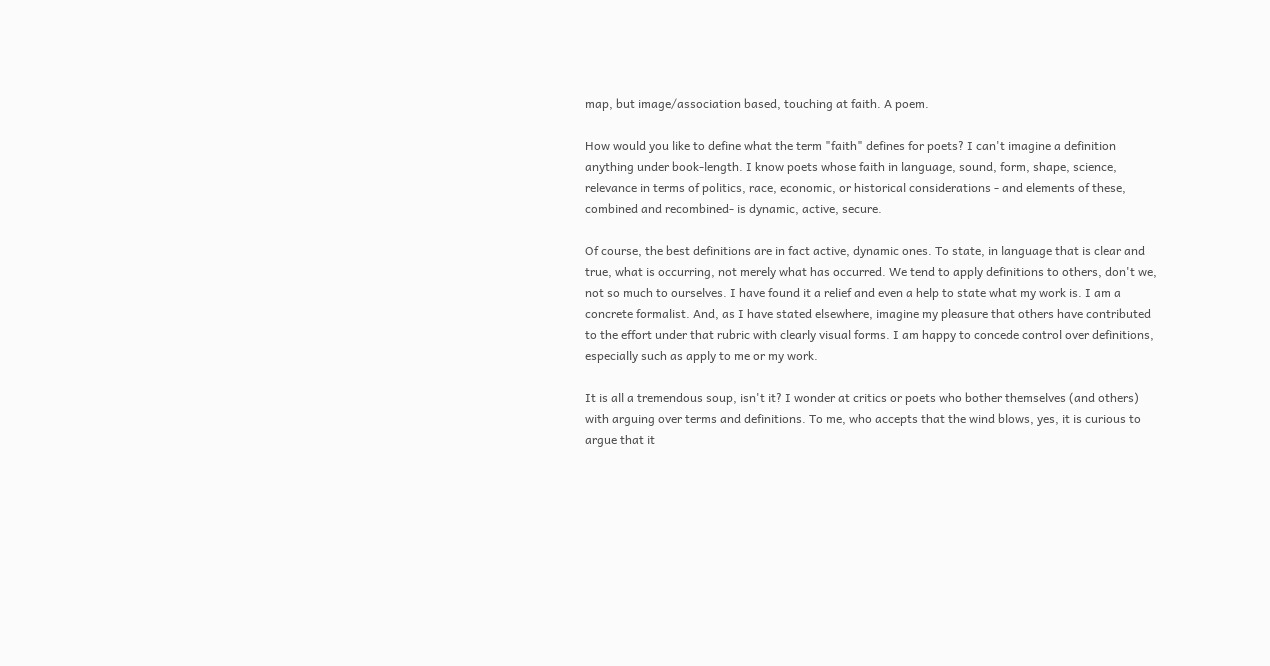map, but image/association based, touching at faith. A poem.

How would you like to define what the term "faith" defines for poets? I can't imagine a definition anything under book-length. I know poets whose faith in language, sound, form, shape, science, relevance in terms of politics, race, economic, or historical considerations - and elements of these, combined and recombined- is dynamic, active, secure.

Of course, the best definitions are in fact active, dynamic ones. To state, in language that is clear and true, what is occurring, not merely what has occurred. We tend to apply definitions to others, don't we, not so much to ourselves. I have found it a relief and even a help to state what my work is. I am a concrete formalist. And, as I have stated elsewhere, imagine my pleasure that others have contributed to the effort under that rubric with clearly visual forms. I am happy to concede control over definitions, especially such as apply to me or my work.

It is all a tremendous soup, isn't it? I wonder at critics or poets who bother themselves (and others) with arguing over terms and definitions. To me, who accepts that the wind blows, yes, it is curious to argue that it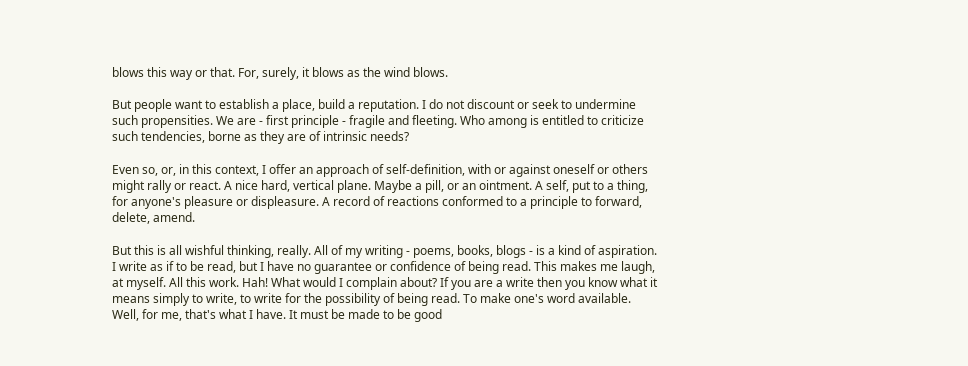blows this way or that. For, surely, it blows as the wind blows.

But people want to establish a place, build a reputation. I do not discount or seek to undermine such propensities. We are - first principle - fragile and fleeting. Who among is entitled to criticize such tendencies, borne as they are of intrinsic needs?

Even so, or, in this context, I offer an approach of self-definition, with or against oneself or others might rally or react. A nice hard, vertical plane. Maybe a pill, or an ointment. A self, put to a thing, for anyone's pleasure or displeasure. A record of reactions conformed to a principle to forward, delete, amend.

But this is all wishful thinking, really. All of my writing - poems, books, blogs - is a kind of aspiration. I write as if to be read, but I have no guarantee or confidence of being read. This makes me laugh, at myself. All this work. Hah! What would I complain about? If you are a write then you know what it means simply to write, to write for the possibility of being read. To make one's word available. Well, for me, that's what I have. It must be made to be good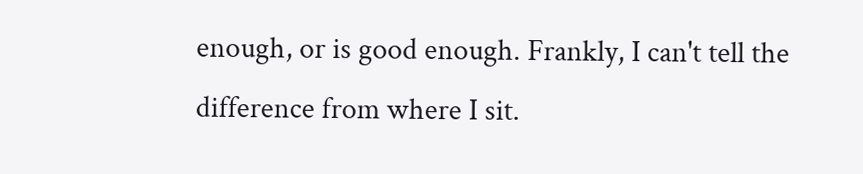enough, or is good enough. Frankly, I can't tell the difference from where I sit.